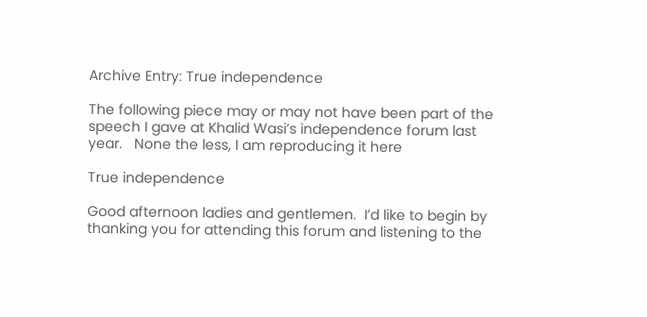Archive Entry: True independence

The following piece may or may not have been part of the speech I gave at Khalid Wasi’s independence forum last year.   None the less, I am reproducing it here

True independence

Good afternoon ladies and gentlemen.  I’d like to begin by thanking you for attending this forum and listening to the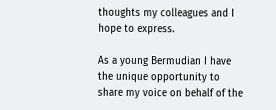thoughts my colleagues and I hope to express.

As a young Bermudian I have the unique opportunity to share my voice on behalf of the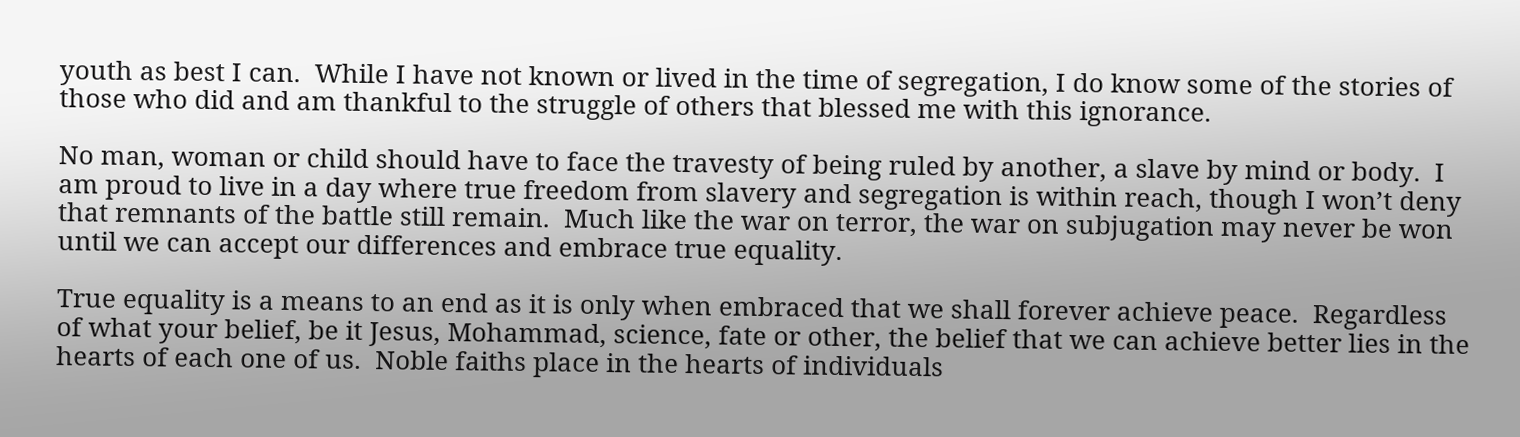youth as best I can.  While I have not known or lived in the time of segregation, I do know some of the stories of those who did and am thankful to the struggle of others that blessed me with this ignorance.

No man, woman or child should have to face the travesty of being ruled by another, a slave by mind or body.  I am proud to live in a day where true freedom from slavery and segregation is within reach, though I won’t deny that remnants of the battle still remain.  Much like the war on terror, the war on subjugation may never be won until we can accept our differences and embrace true equality.

True equality is a means to an end as it is only when embraced that we shall forever achieve peace.  Regardless of what your belief, be it Jesus, Mohammad, science, fate or other, the belief that we can achieve better lies in the hearts of each one of us.  Noble faiths place in the hearts of individuals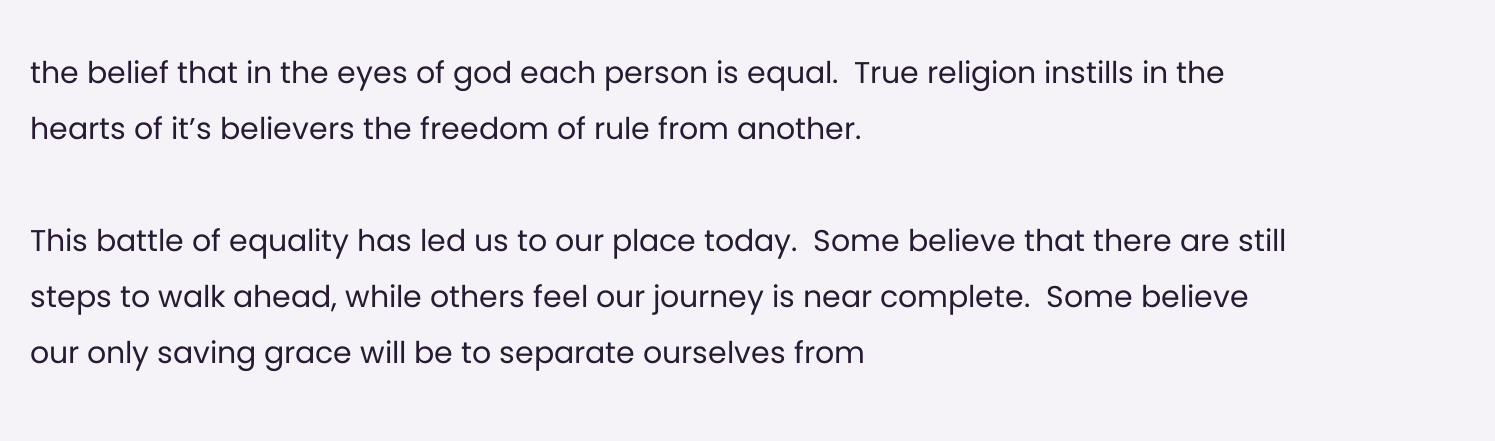the belief that in the eyes of god each person is equal.  True religion instills in the hearts of it’s believers the freedom of rule from another.

This battle of equality has led us to our place today.  Some believe that there are still steps to walk ahead, while others feel our journey is near complete.  Some believe our only saving grace will be to separate ourselves from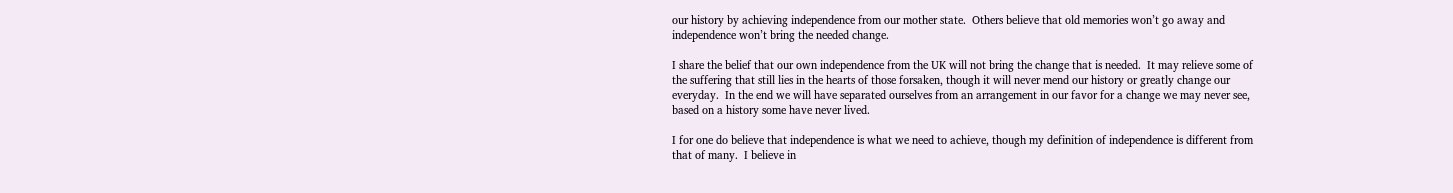our history by achieving independence from our mother state.  Others believe that old memories won’t go away and independence won’t bring the needed change.

I share the belief that our own independence from the UK will not bring the change that is needed.  It may relieve some of the suffering that still lies in the hearts of those forsaken, though it will never mend our history or greatly change our everyday.  In the end we will have separated ourselves from an arrangement in our favor for a change we may never see, based on a history some have never lived.

I for one do believe that independence is what we need to achieve, though my definition of independence is different from that of many.  I believe in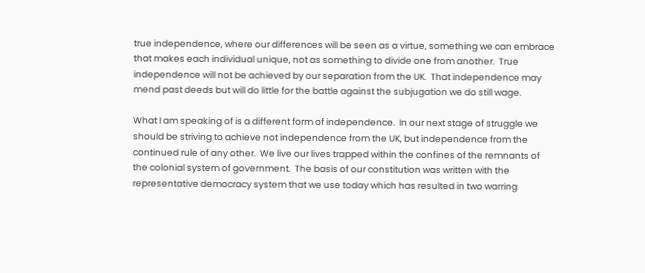true independence, where our differences will be seen as a virtue, something we can embrace that makes each individual unique, not as something to divide one from another.  True independence will not be achieved by our separation from the UK.  That independence may mend past deeds but will do little for the battle against the subjugation we do still wage.

What I am speaking of is a different form of independence.  In our next stage of struggle we should be striving to achieve not independence from the UK, but independence from the continued rule of any other.  We live our lives trapped within the confines of the remnants of the colonial system of government.  The basis of our constitution was written with the representative democracy system that we use today which has resulted in two warring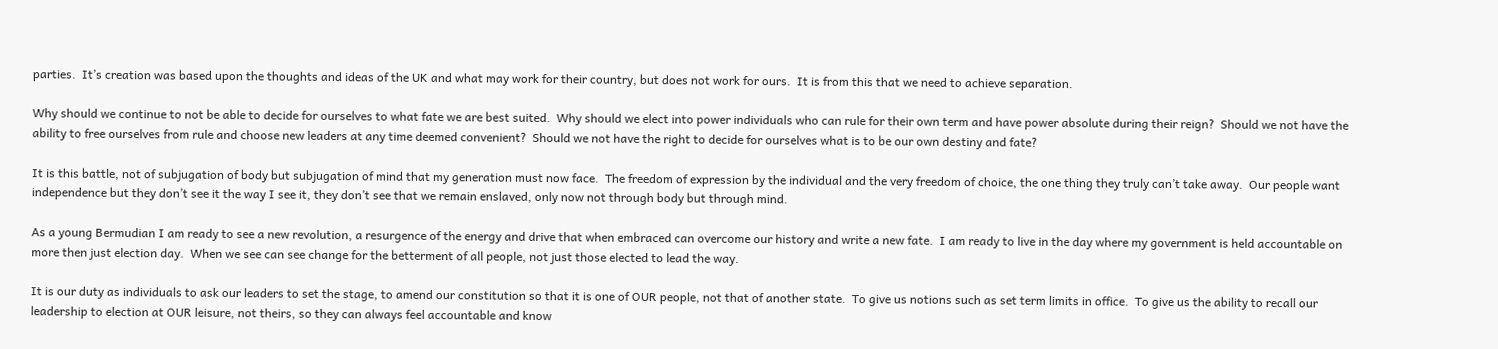parties.  It’s creation was based upon the thoughts and ideas of the UK and what may work for their country, but does not work for ours.  It is from this that we need to achieve separation.

Why should we continue to not be able to decide for ourselves to what fate we are best suited.  Why should we elect into power individuals who can rule for their own term and have power absolute during their reign?  Should we not have the ability to free ourselves from rule and choose new leaders at any time deemed convenient?  Should we not have the right to decide for ourselves what is to be our own destiny and fate?

It is this battle, not of subjugation of body but subjugation of mind that my generation must now face.  The freedom of expression by the individual and the very freedom of choice, the one thing they truly can’t take away.  Our people want independence but they don’t see it the way I see it, they don’t see that we remain enslaved, only now not through body but through mind.

As a young Bermudian I am ready to see a new revolution, a resurgence of the energy and drive that when embraced can overcome our history and write a new fate.  I am ready to live in the day where my government is held accountable on more then just election day.  When we see can see change for the betterment of all people, not just those elected to lead the way.

It is our duty as individuals to ask our leaders to set the stage, to amend our constitution so that it is one of OUR people, not that of another state.  To give us notions such as set term limits in office.  To give us the ability to recall our leadership to election at OUR leisure, not theirs, so they can always feel accountable and know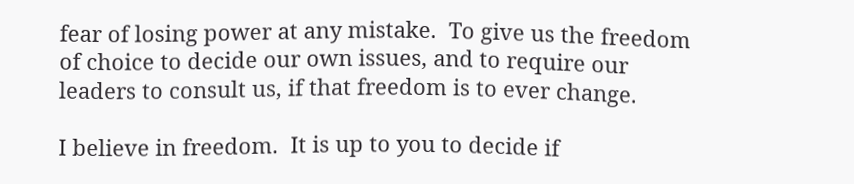fear of losing power at any mistake.  To give us the freedom of choice to decide our own issues, and to require our leaders to consult us, if that freedom is to ever change.

I believe in freedom.  It is up to you to decide if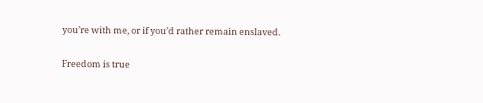you’re with me, or if you’d rather remain enslaved.

Freedom is true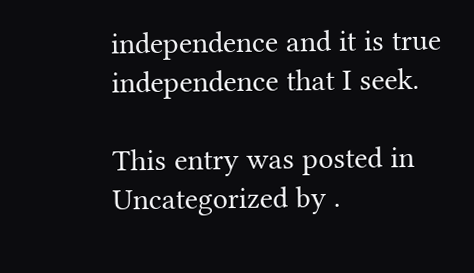independence and it is true independence that I seek.

This entry was posted in Uncategorized by .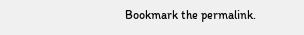Bookmark the permalink.